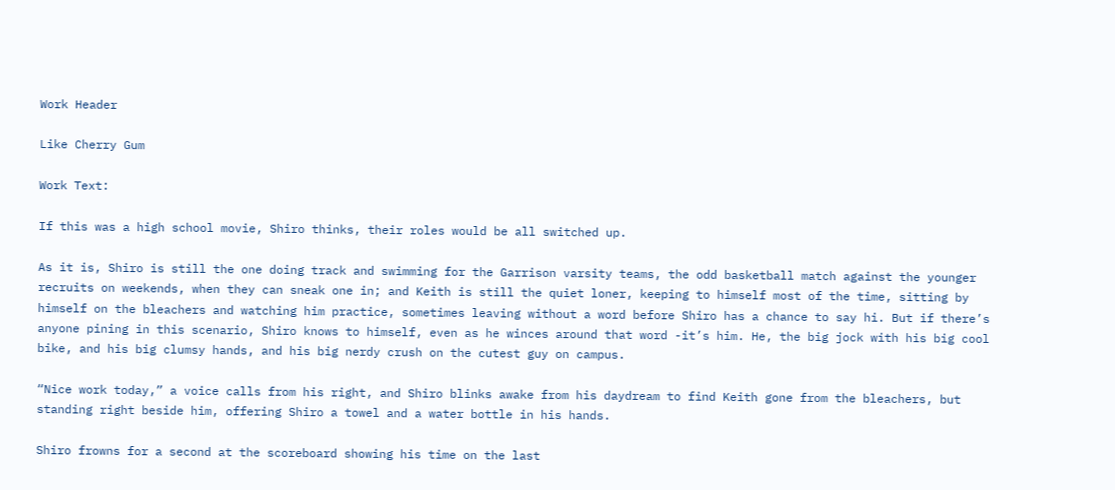Work Header

Like Cherry Gum

Work Text:

If this was a high school movie, Shiro thinks, their roles would be all switched up.

As it is, Shiro is still the one doing track and swimming for the Garrison varsity teams, the odd basketball match against the younger recruits on weekends, when they can sneak one in; and Keith is still the quiet loner, keeping to himself most of the time, sitting by himself on the bleachers and watching him practice, sometimes leaving without a word before Shiro has a chance to say hi. But if there’s anyone pining in this scenario, Shiro knows to himself, even as he winces around that word -it’s him. He, the big jock with his big cool bike, and his big clumsy hands, and his big nerdy crush on the cutest guy on campus.

“Nice work today,” a voice calls from his right, and Shiro blinks awake from his daydream to find Keith gone from the bleachers, but standing right beside him, offering Shiro a towel and a water bottle in his hands.

Shiro frowns for a second at the scoreboard showing his time on the last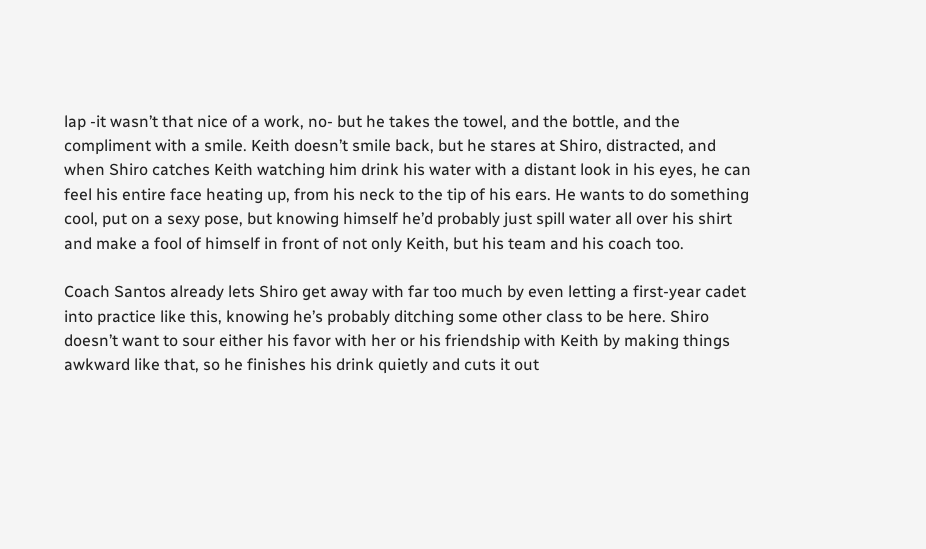lap -it wasn’t that nice of a work, no- but he takes the towel, and the bottle, and the compliment with a smile. Keith doesn’t smile back, but he stares at Shiro, distracted, and when Shiro catches Keith watching him drink his water with a distant look in his eyes, he can feel his entire face heating up, from his neck to the tip of his ears. He wants to do something cool, put on a sexy pose, but knowing himself he’d probably just spill water all over his shirt and make a fool of himself in front of not only Keith, but his team and his coach too.

Coach Santos already lets Shiro get away with far too much by even letting a first-year cadet into practice like this, knowing he’s probably ditching some other class to be here. Shiro doesn’t want to sour either his favor with her or his friendship with Keith by making things awkward like that, so he finishes his drink quietly and cuts it out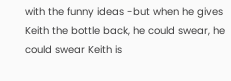with the funny ideas -but when he gives Keith the bottle back, he could swear, he could swear Keith is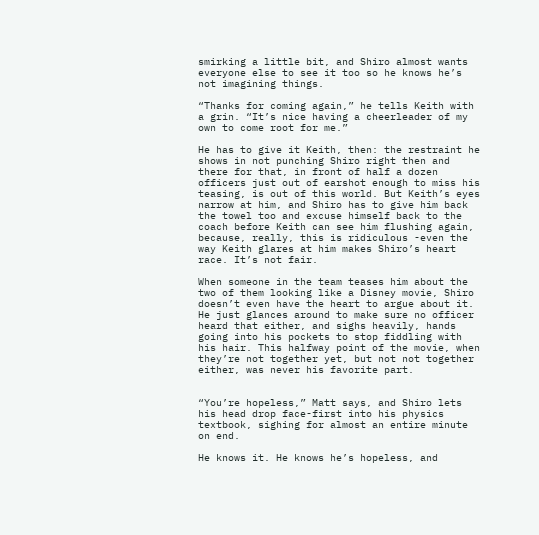smirking a little bit, and Shiro almost wants everyone else to see it too so he knows he’s not imagining things.

“Thanks for coming again,” he tells Keith with a grin. “It’s nice having a cheerleader of my own to come root for me.”

He has to give it Keith, then: the restraint he shows in not punching Shiro right then and there for that, in front of half a dozen officers just out of earshot enough to miss his teasing, is out of this world. But Keith’s eyes narrow at him, and Shiro has to give him back the towel too and excuse himself back to the coach before Keith can see him flushing again, because, really, this is ridiculous -even the way Keith glares at him makes Shiro’s heart race. It’s not fair.

When someone in the team teases him about the two of them looking like a Disney movie, Shiro doesn’t even have the heart to argue about it. He just glances around to make sure no officer heard that either, and sighs heavily, hands going into his pockets to stop fiddling with his hair. This halfway point of the movie, when they’re not together yet, but not not together either, was never his favorite part.


“You’re hopeless,” Matt says, and Shiro lets his head drop face-first into his physics textbook, sighing for almost an entire minute on end.

He knows it. He knows he’s hopeless, and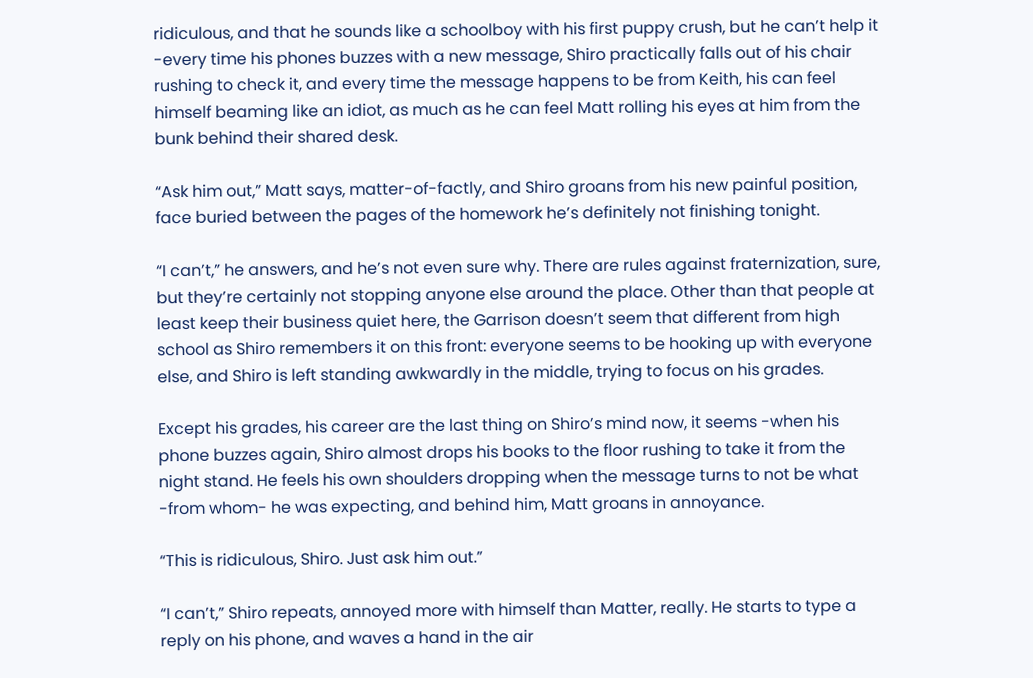ridiculous, and that he sounds like a schoolboy with his first puppy crush, but he can’t help it -every time his phones buzzes with a new message, Shiro practically falls out of his chair rushing to check it, and every time the message happens to be from Keith, his can feel himself beaming like an idiot, as much as he can feel Matt rolling his eyes at him from the bunk behind their shared desk.

“Ask him out,” Matt says, matter-of-factly, and Shiro groans from his new painful position, face buried between the pages of the homework he’s definitely not finishing tonight.

“I can’t,” he answers, and he’s not even sure why. There are rules against fraternization, sure, but they’re certainly not stopping anyone else around the place. Other than that people at least keep their business quiet here, the Garrison doesn’t seem that different from high school as Shiro remembers it on this front: everyone seems to be hooking up with everyone else, and Shiro is left standing awkwardly in the middle, trying to focus on his grades.

Except his grades, his career are the last thing on Shiro’s mind now, it seems -when his phone buzzes again, Shiro almost drops his books to the floor rushing to take it from the night stand. He feels his own shoulders dropping when the message turns to not be what -from whom- he was expecting, and behind him, Matt groans in annoyance.

“This is ridiculous, Shiro. Just ask him out.”

“I can’t,” Shiro repeats, annoyed more with himself than Matter, really. He starts to type a reply on his phone, and waves a hand in the air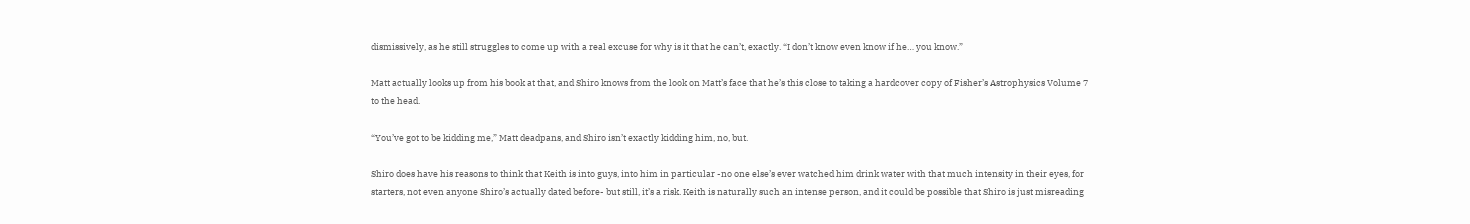dismissively, as he still struggles to come up with a real excuse for why is it that he can’t, exactly. “I don’t know even know if he… you know.”

Matt actually looks up from his book at that, and Shiro knows from the look on Matt’s face that he’s this close to taking a hardcover copy of Fisher’s Astrophysics Volume 7 to the head.

“You’ve got to be kidding me,” Matt deadpans, and Shiro isn’t exactly kidding him, no, but.

Shiro does have his reasons to think that Keith is into guys, into him in particular -no one else’s ever watched him drink water with that much intensity in their eyes, for starters, not even anyone Shiro’s actually dated before- but still, it’s a risk. Keith is naturally such an intense person, and it could be possible that Shiro is just misreading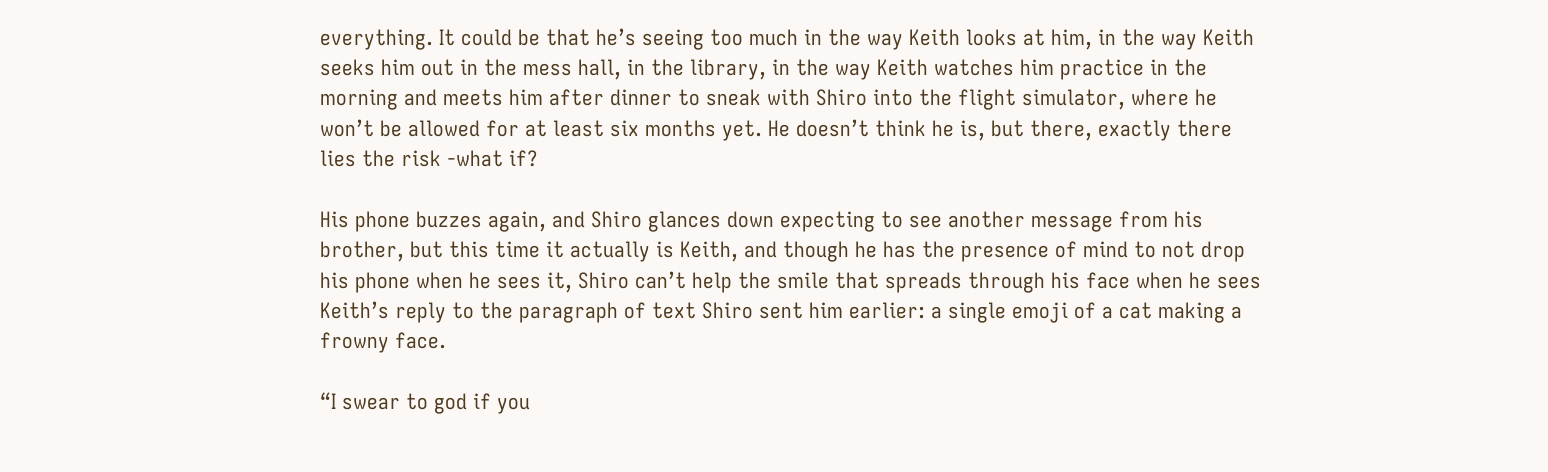everything. It could be that he’s seeing too much in the way Keith looks at him, in the way Keith seeks him out in the mess hall, in the library, in the way Keith watches him practice in the morning and meets him after dinner to sneak with Shiro into the flight simulator, where he won’t be allowed for at least six months yet. He doesn’t think he is, but there, exactly there lies the risk -what if?

His phone buzzes again, and Shiro glances down expecting to see another message from his brother, but this time it actually is Keith, and though he has the presence of mind to not drop his phone when he sees it, Shiro can’t help the smile that spreads through his face when he sees Keith’s reply to the paragraph of text Shiro sent him earlier: a single emoji of a cat making a frowny face.

“I swear to god if you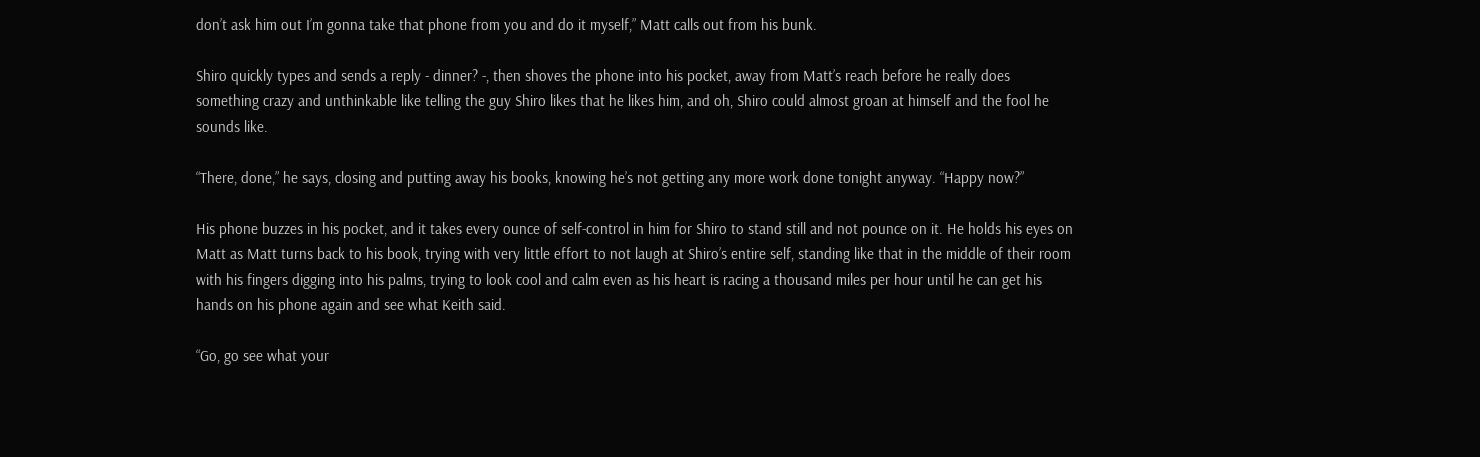don’t ask him out I’m gonna take that phone from you and do it myself,” Matt calls out from his bunk.

Shiro quickly types and sends a reply - dinner? -, then shoves the phone into his pocket, away from Matt’s reach before he really does something crazy and unthinkable like telling the guy Shiro likes that he likes him, and oh, Shiro could almost groan at himself and the fool he sounds like.

“There, done,” he says, closing and putting away his books, knowing he’s not getting any more work done tonight anyway. “Happy now?”

His phone buzzes in his pocket, and it takes every ounce of self-control in him for Shiro to stand still and not pounce on it. He holds his eyes on Matt as Matt turns back to his book, trying with very little effort to not laugh at Shiro’s entire self, standing like that in the middle of their room with his fingers digging into his palms, trying to look cool and calm even as his heart is racing a thousand miles per hour until he can get his hands on his phone again and see what Keith said.

“Go, go see what your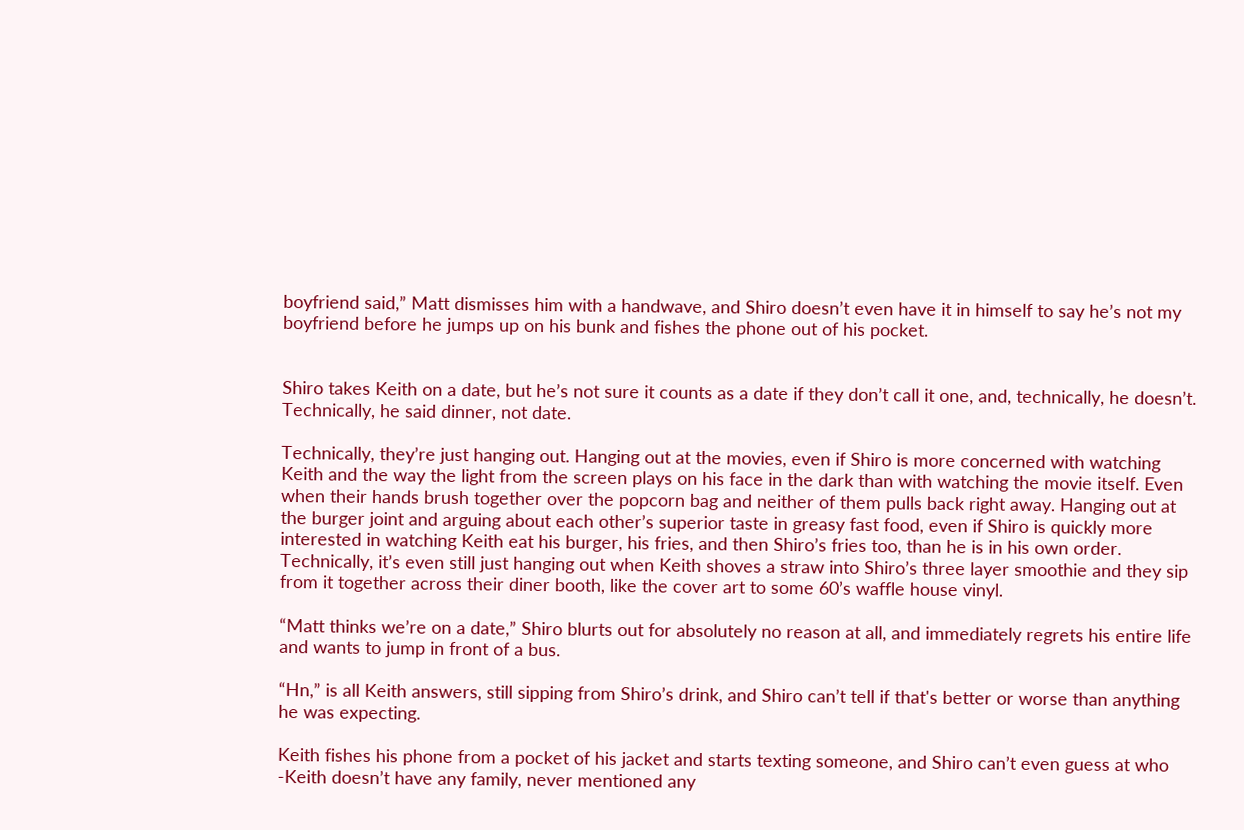boyfriend said,” Matt dismisses him with a handwave, and Shiro doesn’t even have it in himself to say he’s not my boyfriend before he jumps up on his bunk and fishes the phone out of his pocket.


Shiro takes Keith on a date, but he’s not sure it counts as a date if they don’t call it one, and, technically, he doesn’t. Technically, he said dinner, not date.

Technically, they’re just hanging out. Hanging out at the movies, even if Shiro is more concerned with watching Keith and the way the light from the screen plays on his face in the dark than with watching the movie itself. Even when their hands brush together over the popcorn bag and neither of them pulls back right away. Hanging out at the burger joint and arguing about each other’s superior taste in greasy fast food, even if Shiro is quickly more interested in watching Keith eat his burger, his fries, and then Shiro’s fries too, than he is in his own order. Technically, it’s even still just hanging out when Keith shoves a straw into Shiro’s three layer smoothie and they sip from it together across their diner booth, like the cover art to some 60’s waffle house vinyl.

“Matt thinks we’re on a date,” Shiro blurts out for absolutely no reason at all, and immediately regrets his entire life and wants to jump in front of a bus.

“Hn,” is all Keith answers, still sipping from Shiro’s drink, and Shiro can’t tell if that's better or worse than anything he was expecting.

Keith fishes his phone from a pocket of his jacket and starts texting someone, and Shiro can’t even guess at who -Keith doesn’t have any family, never mentioned any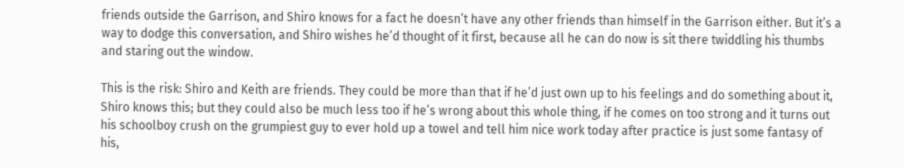friends outside the Garrison, and Shiro knows for a fact he doesn’t have any other friends than himself in the Garrison either. But it’s a way to dodge this conversation, and Shiro wishes he’d thought of it first, because all he can do now is sit there twiddling his thumbs and staring out the window.

This is the risk: Shiro and Keith are friends. They could be more than that if he’d just own up to his feelings and do something about it, Shiro knows this; but they could also be much less too if he’s wrong about this whole thing, if he comes on too strong and it turns out his schoolboy crush on the grumpiest guy to ever hold up a towel and tell him nice work today after practice is just some fantasy of his,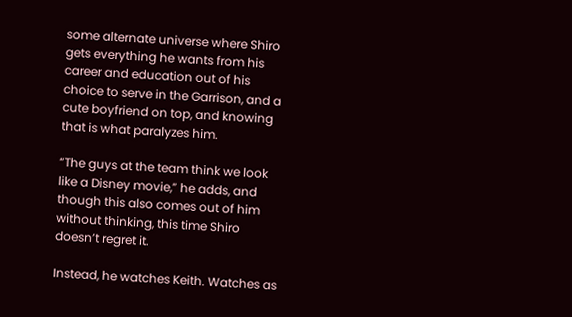some alternate universe where Shiro gets everything he wants from his career and education out of his choice to serve in the Garrison, and a cute boyfriend on top, and knowing that is what paralyzes him.

“The guys at the team think we look like a Disney movie,” he adds, and though this also comes out of him without thinking, this time Shiro doesn’t regret it.

Instead, he watches Keith. Watches as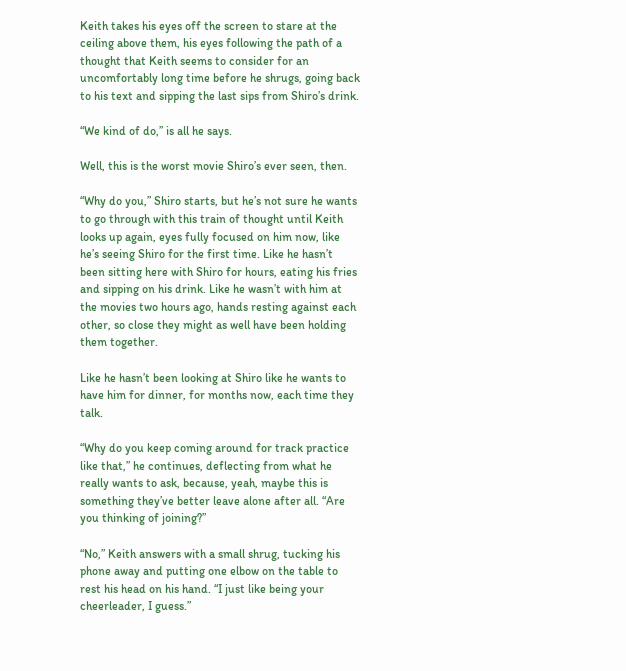Keith takes his eyes off the screen to stare at the ceiling above them, his eyes following the path of a thought that Keith seems to consider for an uncomfortably long time before he shrugs, going back to his text and sipping the last sips from Shiro’s drink.

“We kind of do,” is all he says.

Well, this is the worst movie Shiro’s ever seen, then.

“Why do you,” Shiro starts, but he’s not sure he wants to go through with this train of thought until Keith looks up again, eyes fully focused on him now, like he’s seeing Shiro for the first time. Like he hasn’t been sitting here with Shiro for hours, eating his fries and sipping on his drink. Like he wasn’t with him at the movies two hours ago, hands resting against each other, so close they might as well have been holding them together.

Like he hasn’t been looking at Shiro like he wants to have him for dinner, for months now, each time they talk.

“Why do you keep coming around for track practice like that,” he continues, deflecting from what he really wants to ask, because, yeah, maybe this is something they’ve better leave alone after all. “Are you thinking of joining?”

“No,” Keith answers with a small shrug, tucking his phone away and putting one elbow on the table to rest his head on his hand. “I just like being your cheerleader, I guess.”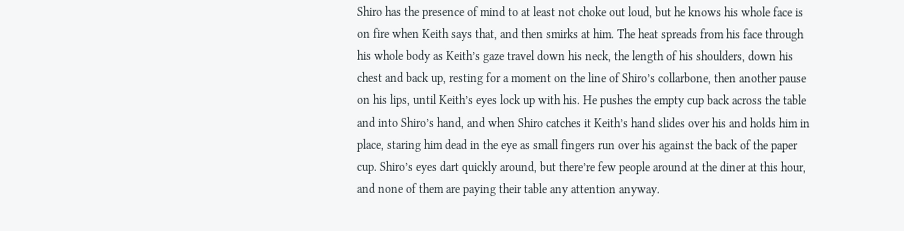Shiro has the presence of mind to at least not choke out loud, but he knows his whole face is on fire when Keith says that, and then smirks at him. The heat spreads from his face through his whole body as Keith’s gaze travel down his neck, the length of his shoulders, down his chest and back up, resting for a moment on the line of Shiro’s collarbone, then another pause on his lips, until Keith’s eyes lock up with his. He pushes the empty cup back across the table and into Shiro’s hand, and when Shiro catches it Keith’s hand slides over his and holds him in place, staring him dead in the eye as small fingers run over his against the back of the paper cup. Shiro’s eyes dart quickly around, but there’re few people around at the diner at this hour, and none of them are paying their table any attention anyway.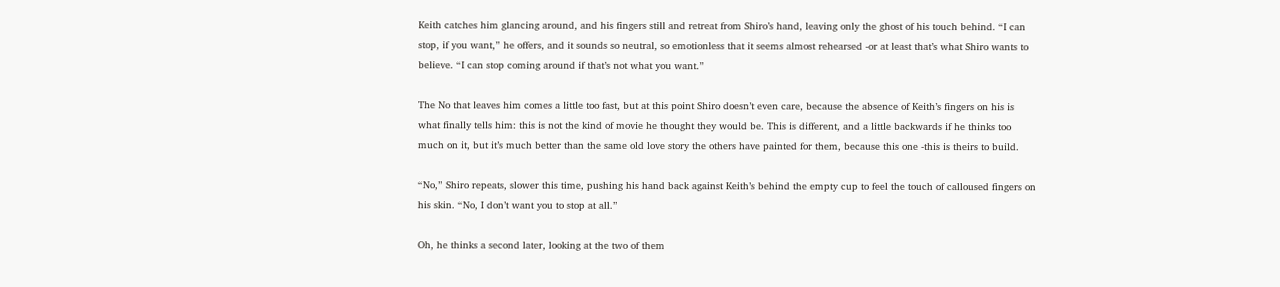Keith catches him glancing around, and his fingers still and retreat from Shiro’s hand, leaving only the ghost of his touch behind. “I can stop, if you want,” he offers, and it sounds so neutral, so emotionless that it seems almost rehearsed -or at least that’s what Shiro wants to believe. “I can stop coming around if that’s not what you want.”

The No that leaves him comes a little too fast, but at this point Shiro doesn’t even care, because the absence of Keith’s fingers on his is what finally tells him: this is not the kind of movie he thought they would be. This is different, and a little backwards if he thinks too much on it, but it’s much better than the same old love story the others have painted for them, because this one -this is theirs to build.

“No,” Shiro repeats, slower this time, pushing his hand back against Keith’s behind the empty cup to feel the touch of calloused fingers on his skin. “No, I don’t want you to stop at all.”

Oh, he thinks a second later, looking at the two of them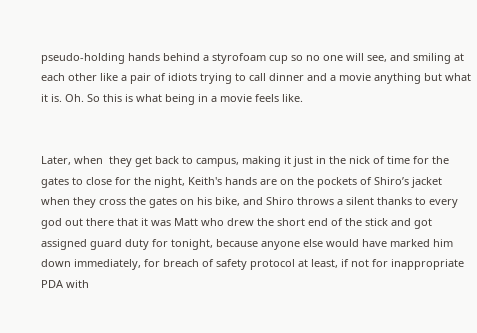pseudo-holding hands behind a styrofoam cup so no one will see, and smiling at each other like a pair of idiots trying to call dinner and a movie anything but what it is. Oh. So this is what being in a movie feels like.


Later, when  they get back to campus, making it just in the nick of time for the gates to close for the night, Keith's hands are on the pockets of Shiro’s jacket when they cross the gates on his bike, and Shiro throws a silent thanks to every god out there that it was Matt who drew the short end of the stick and got assigned guard duty for tonight, because anyone else would have marked him down immediately, for breach of safety protocol at least, if not for inappropriate PDA with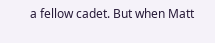a fellow cadet. But when Matt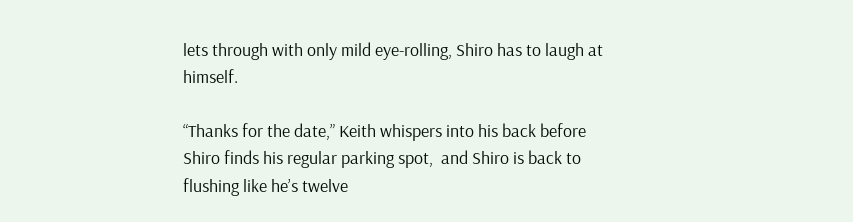lets through with only mild eye-rolling, Shiro has to laugh at himself.

“Thanks for the date,” Keith whispers into his back before Shiro finds his regular parking spot,  and Shiro is back to flushing like he’s twelve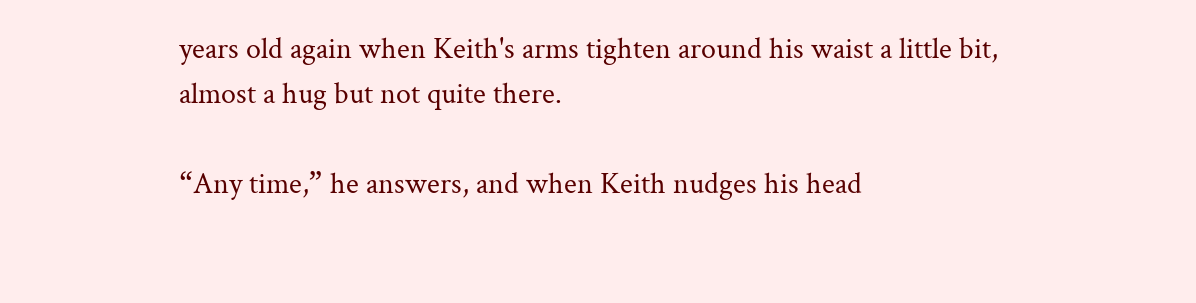years old again when Keith's arms tighten around his waist a little bit, almost a hug but not quite there.

“Any time,” he answers, and when Keith nudges his head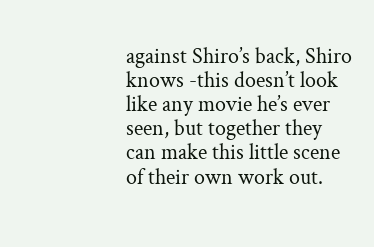against Shiro’s back, Shiro knows -this doesn’t look like any movie he’s ever seen, but together they can make this little scene of their own work out.